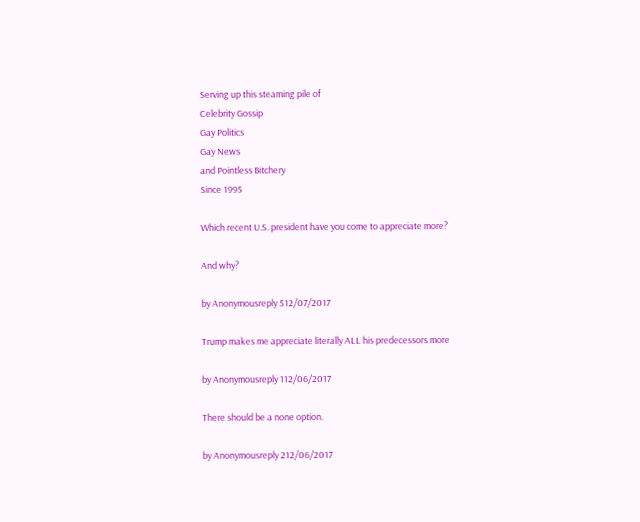Serving up this steaming pile of
Celebrity Gossip
Gay Politics
Gay News
and Pointless Bitchery
Since 1995

Which recent U.S. president have you come to appreciate more?

And why?

by Anonymousreply 512/07/2017

Trump makes me appreciate literally ALL his predecessors more

by Anonymousreply 112/06/2017

There should be a none option.

by Anonymousreply 212/06/2017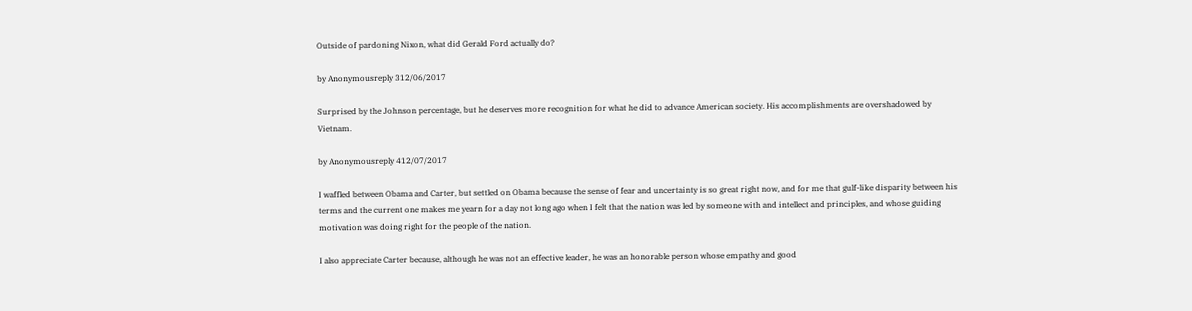Outside of pardoning Nixon, what did Gerald Ford actually do?

by Anonymousreply 312/06/2017

Surprised by the Johnson percentage, but he deserves more recognition for what he did to advance American society. His accomplishments are overshadowed by Vietnam.

by Anonymousreply 412/07/2017

I waffled between Obama and Carter, but settled on Obama because the sense of fear and uncertainty is so great right now, and for me that gulf-like disparity between his terms and the current one makes me yearn for a day not long ago when I felt that the nation was led by someone with and intellect and principles, and whose guiding motivation was doing right for the people of the nation.

I also appreciate Carter because, although he was not an effective leader, he was an honorable person whose empathy and good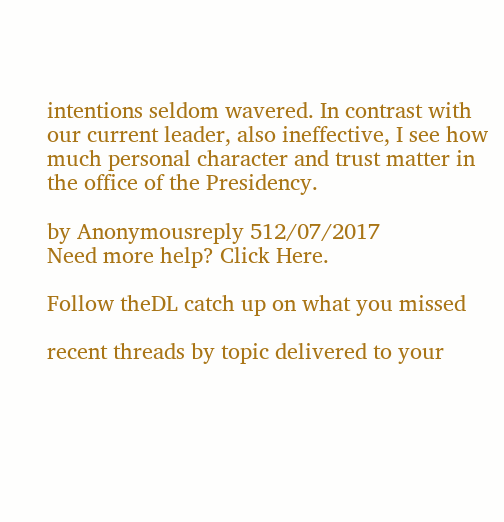intentions seldom wavered. In contrast with our current leader, also ineffective, I see how much personal character and trust matter in the office of the Presidency.

by Anonymousreply 512/07/2017
Need more help? Click Here.

Follow theDL catch up on what you missed

recent threads by topic delivered to your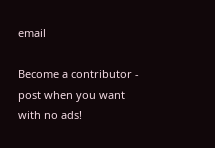email

Become a contributor - post when you want with no ads!